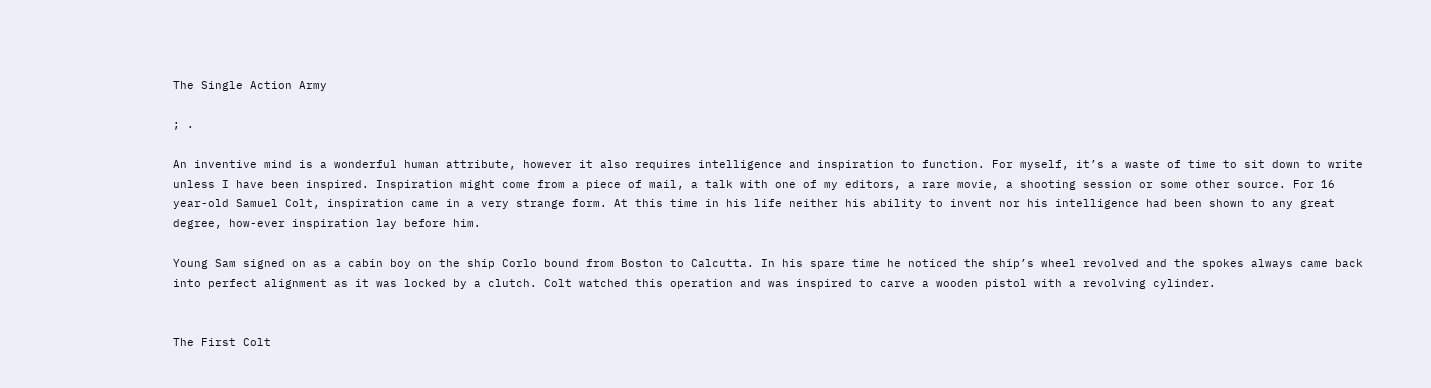The Single Action Army

; .

An inventive mind is a wonderful human attribute, however it also requires intelligence and inspiration to function. For myself, it’s a waste of time to sit down to write unless I have been inspired. Inspiration might come from a piece of mail, a talk with one of my editors, a rare movie, a shooting session or some other source. For 16 year-old Samuel Colt, inspiration came in a very strange form. At this time in his life neither his ability to invent nor his intelligence had been shown to any great degree, how-ever inspiration lay before him.

Young Sam signed on as a cabin boy on the ship Corlo bound from Boston to Calcutta. In his spare time he noticed the ship’s wheel revolved and the spokes always came back into perfect alignment as it was locked by a clutch. Colt watched this operation and was inspired to carve a wooden pistol with a revolving cylinder.


The First Colt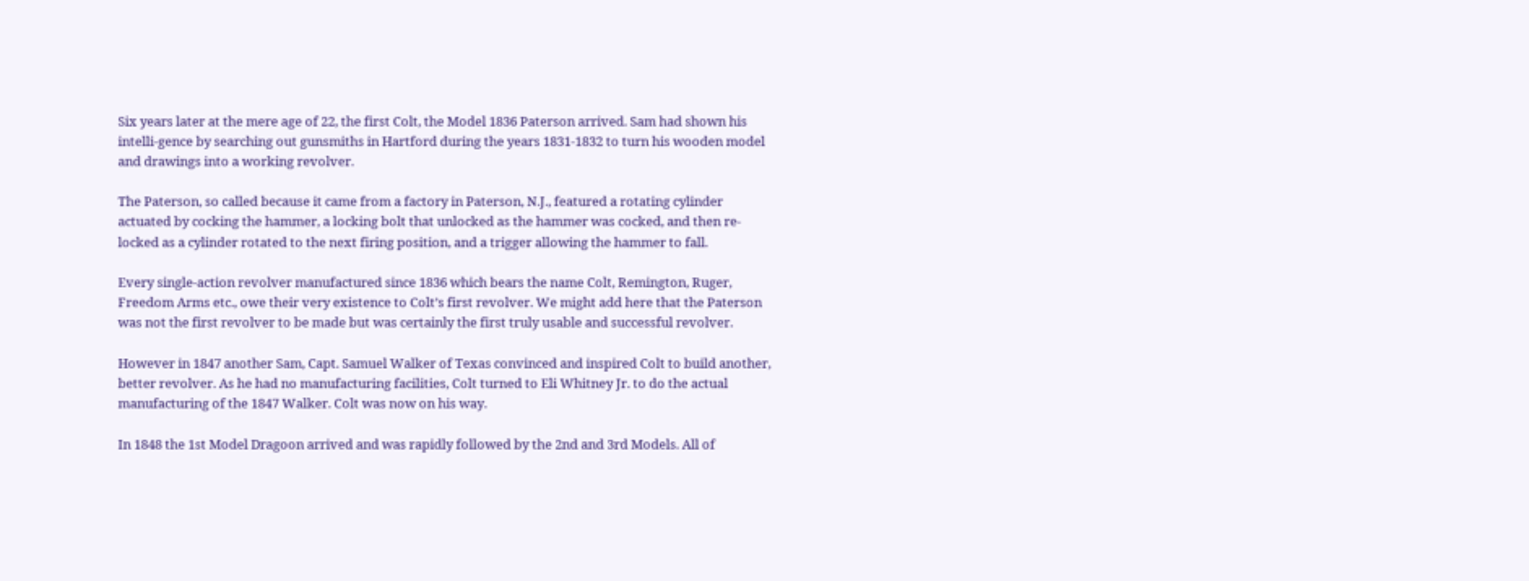Six years later at the mere age of 22, the first Colt, the Model 1836 Paterson arrived. Sam had shown his intelli-gence by searching out gunsmiths in Hartford during the years 1831-1832 to turn his wooden model and drawings into a working revolver.

The Paterson, so called because it came from a factory in Paterson, N.J., featured a rotating cylinder actuated by cocking the hammer, a locking bolt that unlocked as the hammer was cocked, and then re-locked as a cylinder rotated to the next firing position, and a trigger allowing the hammer to fall.

Every single-action revolver manufactured since 1836 which bears the name Colt, Remington, Ruger, Freedom Arms etc., owe their very existence to Colt’s first revolver. We might add here that the Paterson was not the first revolver to be made but was certainly the first truly usable and successful revolver.

However in 1847 another Sam, Capt. Samuel Walker of Texas convinced and inspired Colt to build another, better revolver. As he had no manufacturing facilities, Colt turned to Eli Whitney Jr. to do the actual manufacturing of the 1847 Walker. Colt was now on his way.

In 1848 the 1st Model Dragoon arrived and was rapidly followed by the 2nd and 3rd Models. All of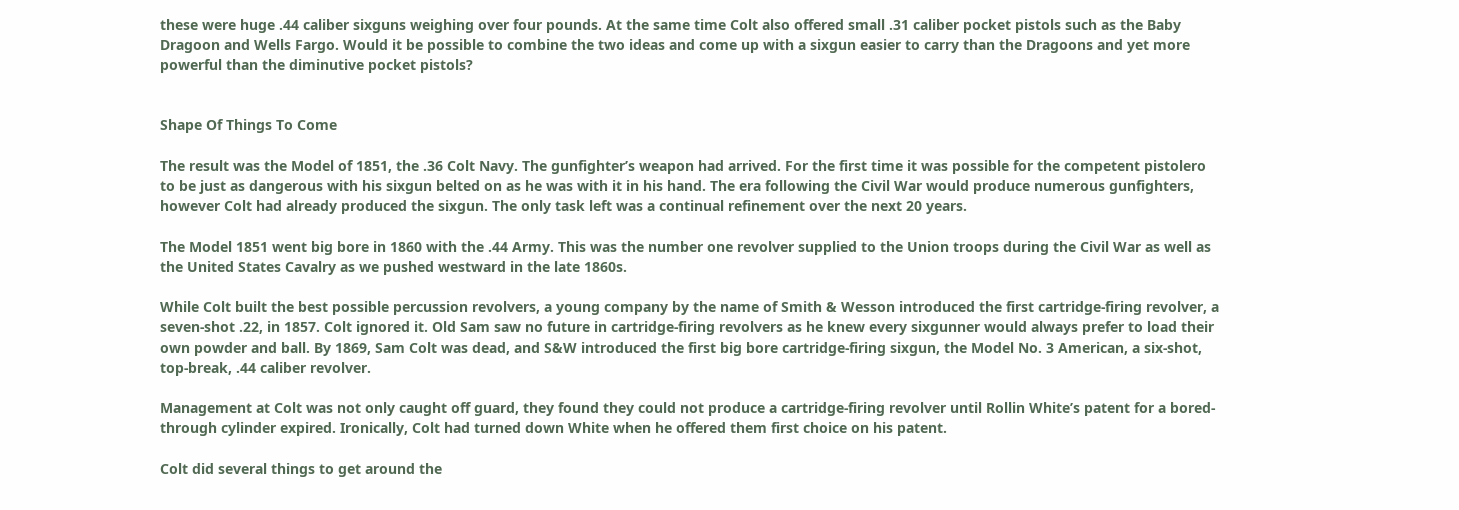these were huge .44 caliber sixguns weighing over four pounds. At the same time Colt also offered small .31 caliber pocket pistols such as the Baby Dragoon and Wells Fargo. Would it be possible to combine the two ideas and come up with a sixgun easier to carry than the Dragoons and yet more powerful than the diminutive pocket pistols?


Shape Of Things To Come

The result was the Model of 1851, the .36 Colt Navy. The gunfighter’s weapon had arrived. For the first time it was possible for the competent pistolero to be just as dangerous with his sixgun belted on as he was with it in his hand. The era following the Civil War would produce numerous gunfighters, however Colt had already produced the sixgun. The only task left was a continual refinement over the next 20 years.

The Model 1851 went big bore in 1860 with the .44 Army. This was the number one revolver supplied to the Union troops during the Civil War as well as the United States Cavalry as we pushed westward in the late 1860s.

While Colt built the best possible percussion revolvers, a young company by the name of Smith & Wesson introduced the first cartridge-firing revolver, a seven-shot .22, in 1857. Colt ignored it. Old Sam saw no future in cartridge-firing revolvers as he knew every sixgunner would always prefer to load their own powder and ball. By 1869, Sam Colt was dead, and S&W introduced the first big bore cartridge-firing sixgun, the Model No. 3 American, a six-shot, top-break, .44 caliber revolver.

Management at Colt was not only caught off guard, they found they could not produce a cartridge-firing revolver until Rollin White’s patent for a bored-through cylinder expired. Ironically, Colt had turned down White when he offered them first choice on his patent.

Colt did several things to get around the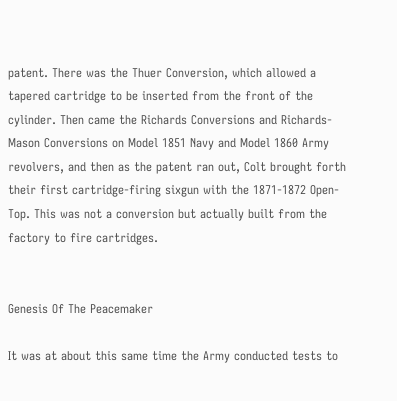patent. There was the Thuer Conversion, which allowed a tapered cartridge to be inserted from the front of the cylinder. Then came the Richards Conversions and Richards-Mason Conversions on Model 1851 Navy and Model 1860 Army revolvers, and then as the patent ran out, Colt brought forth their first cartridge-firing sixgun with the 1871-1872 Open-Top. This was not a conversion but actually built from the factory to fire cartridges.


Genesis Of The Peacemaker

It was at about this same time the Army conducted tests to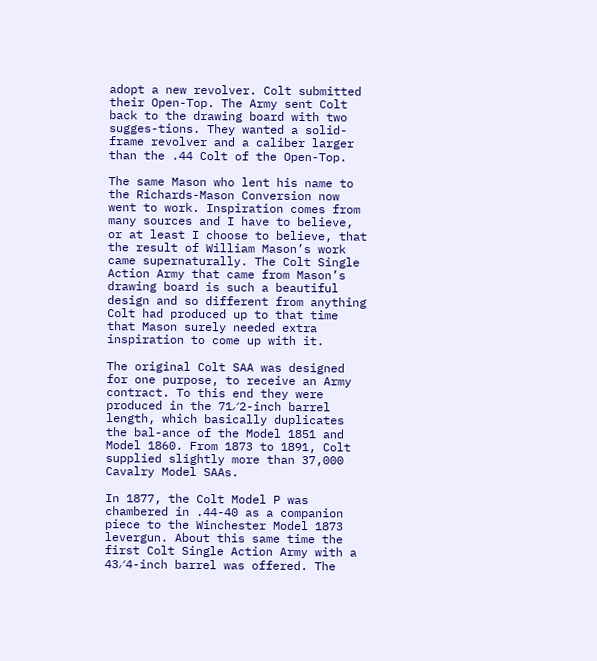adopt a new revolver. Colt submitted their Open-Top. The Army sent Colt back to the drawing board with two sugges-tions. They wanted a solid-frame revolver and a caliber larger than the .44 Colt of the Open-Top.

The same Mason who lent his name to the Richards-Mason Conversion now went to work. Inspiration comes from many sources and I have to believe, or at least I choose to believe, that the result of William Mason’s work came supernaturally. The Colt Single Action Army that came from Mason’s drawing board is such a beautiful design and so different from anything Colt had produced up to that time that Mason surely needed extra inspiration to come up with it.

The original Colt SAA was designed for one purpose, to receive an Army contract. To this end they were produced in the 71⁄2-inch barrel length, which basically duplicates the bal-ance of the Model 1851 and Model 1860. From 1873 to 1891, Colt supplied slightly more than 37,000 Cavalry Model SAAs.

In 1877, the Colt Model P was chambered in .44-40 as a companion piece to the Winchester Model 1873 levergun. About this same time the first Colt Single Action Army with a 43⁄4-inch barrel was offered. The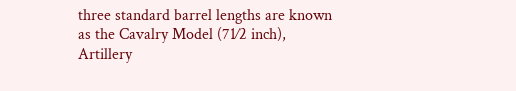three standard barrel lengths are known as the Cavalry Model (71⁄2 inch), Artillery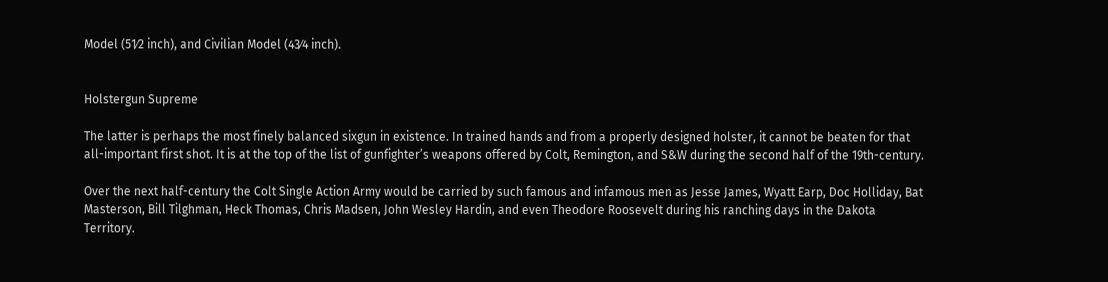Model (51⁄2 inch), and Civilian Model (43⁄4 inch).


Holstergun Supreme

The latter is perhaps the most finely balanced sixgun in existence. In trained hands and from a properly designed holster, it cannot be beaten for that all-important first shot. It is at the top of the list of gunfighter’s weapons offered by Colt, Remington, and S&W during the second half of the 19th-century.

Over the next half-century the Colt Single Action Army would be carried by such famous and infamous men as Jesse James, Wyatt Earp, Doc Holliday, Bat Masterson, Bill Tilghman, Heck Thomas, Chris Madsen, John Wesley Hardin, and even Theodore Roosevelt during his ranching days in the Dakota Territory.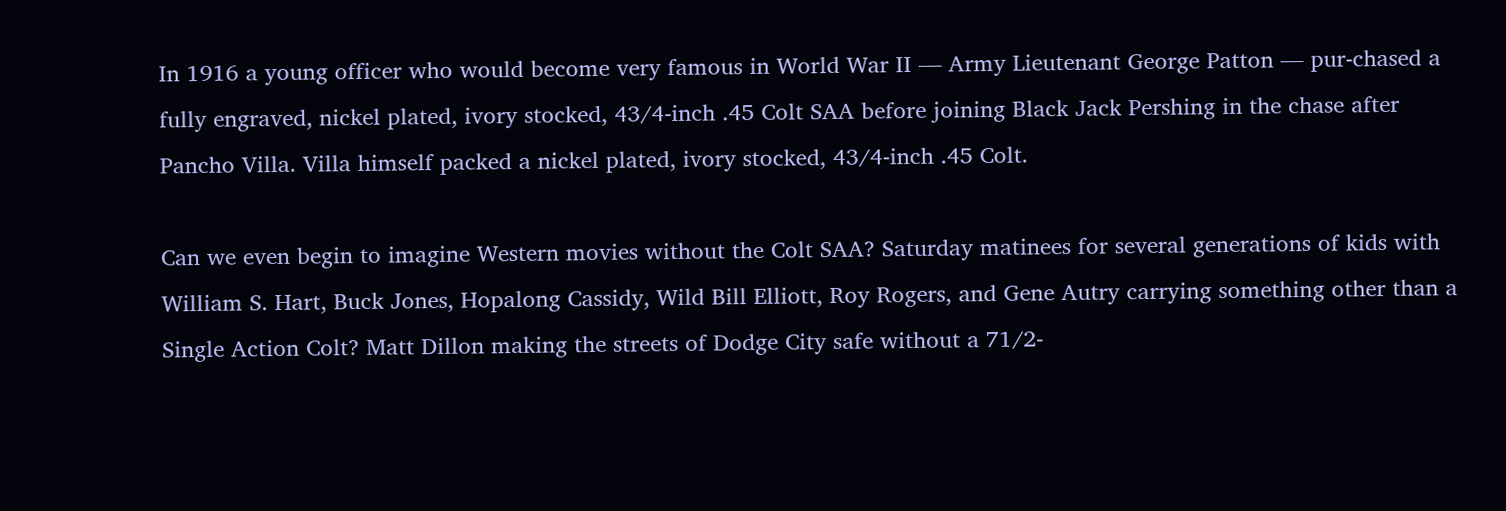In 1916 a young officer who would become very famous in World War II — Army Lieutenant George Patton — pur-chased a fully engraved, nickel plated, ivory stocked, 43⁄4-inch .45 Colt SAA before joining Black Jack Pershing in the chase after Pancho Villa. Villa himself packed a nickel plated, ivory stocked, 43⁄4-inch .45 Colt.

Can we even begin to imagine Western movies without the Colt SAA? Saturday matinees for several generations of kids with William S. Hart, Buck Jones, Hopalong Cassidy, Wild Bill Elliott, Roy Rogers, and Gene Autry carrying something other than a Single Action Colt? Matt Dillon making the streets of Dodge City safe without a 71⁄2-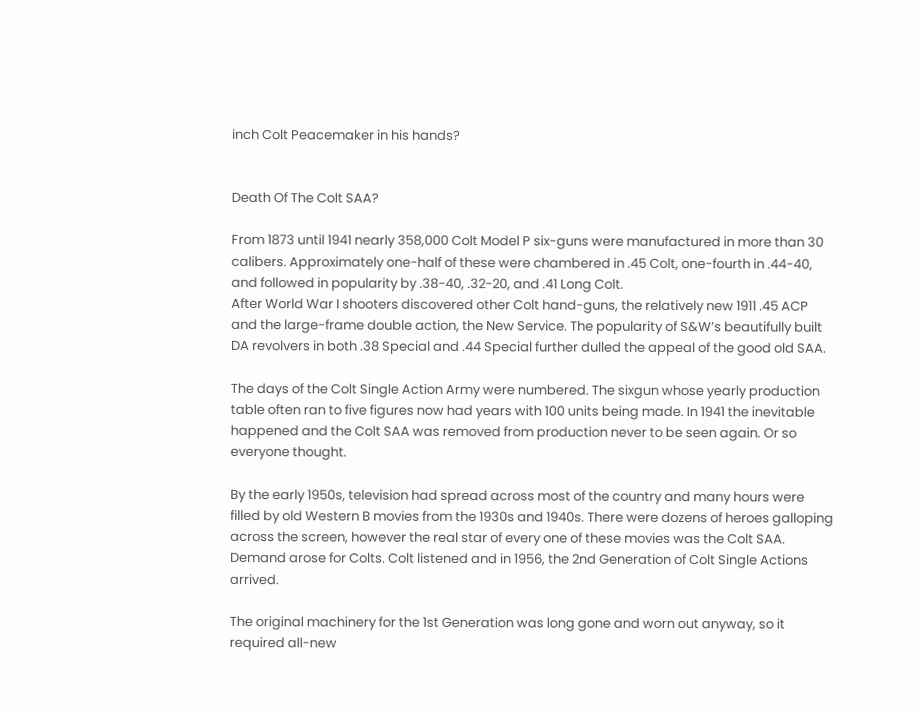inch Colt Peacemaker in his hands?


Death Of The Colt SAA?

From 1873 until 1941 nearly 358,000 Colt Model P six-guns were manufactured in more than 30 calibers. Approximately one-half of these were chambered in .45 Colt, one-fourth in .44-40, and followed in popularity by .38-40, .32-20, and .41 Long Colt.
After World War I shooters discovered other Colt hand-guns, the relatively new 1911 .45 ACP and the large-frame double action, the New Service. The popularity of S&W’s beautifully built DA revolvers in both .38 Special and .44 Special further dulled the appeal of the good old SAA.

The days of the Colt Single Action Army were numbered. The sixgun whose yearly production table often ran to five figures now had years with 100 units being made. In 1941 the inevitable happened and the Colt SAA was removed from production never to be seen again. Or so everyone thought.

By the early 1950s, television had spread across most of the country and many hours were filled by old Western B movies from the 1930s and 1940s. There were dozens of heroes galloping across the screen, however the real star of every one of these movies was the Colt SAA. Demand arose for Colts. Colt listened and in 1956, the 2nd Generation of Colt Single Actions arrived.

The original machinery for the 1st Generation was long gone and worn out anyway, so it required all-new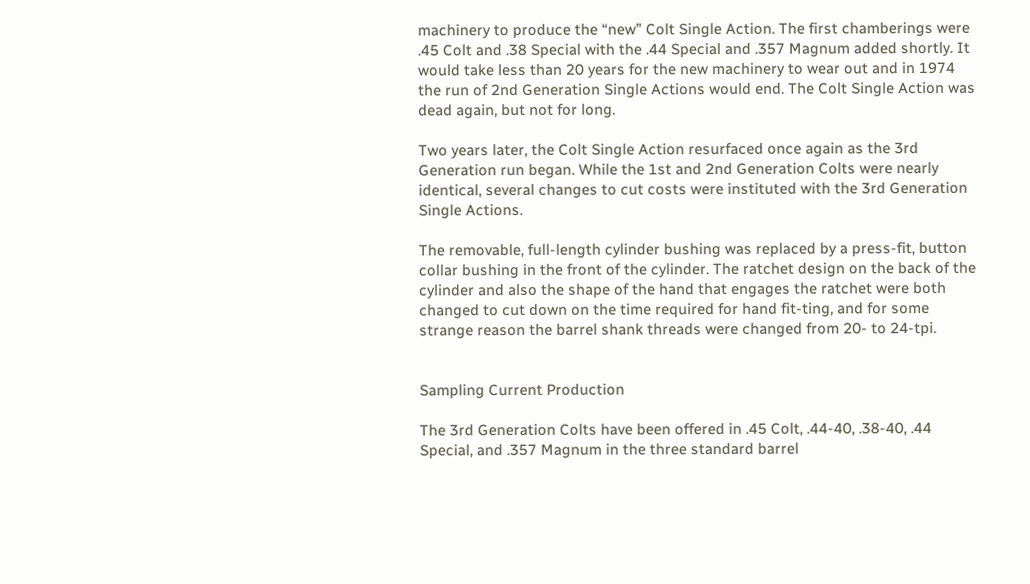machinery to produce the “new” Colt Single Action. The first chamberings were .45 Colt and .38 Special with the .44 Special and .357 Magnum added shortly. It would take less than 20 years for the new machinery to wear out and in 1974 the run of 2nd Generation Single Actions would end. The Colt Single Action was dead again, but not for long.

Two years later, the Colt Single Action resurfaced once again as the 3rd Generation run began. While the 1st and 2nd Generation Colts were nearly identical, several changes to cut costs were instituted with the 3rd Generation Single Actions.

The removable, full-length cylinder bushing was replaced by a press-fit, button collar bushing in the front of the cylinder. The ratchet design on the back of the cylinder and also the shape of the hand that engages the ratchet were both changed to cut down on the time required for hand fit-ting, and for some strange reason the barrel shank threads were changed from 20- to 24-tpi.


Sampling Current Production

The 3rd Generation Colts have been offered in .45 Colt, .44-40, .38-40, .44 Special, and .357 Magnum in the three standard barrel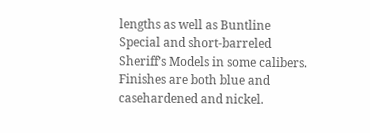lengths as well as Buntline Special and short-barreled Sheriff’s Models in some calibers. Finishes are both blue and casehardened and nickel.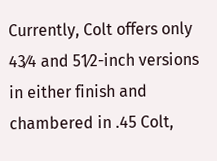Currently, Colt offers only 43⁄4 and 51⁄2-inch versions in either finish and chambered in .45 Colt,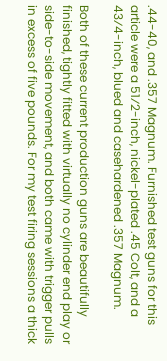.44-40, and .357 Magnum. Furnished test guns for this article were a 51⁄2-inch, nickel-plated .45 Colt, and a 43⁄4-inch, blued and casehardened .357 Magnum.

Both of these current production guns are beautifully finished, tightly fitted with virtually no cylinder end play or side-to-side movement, and both came with trigger pulls in excess of five pounds. For my test firing sessions a thick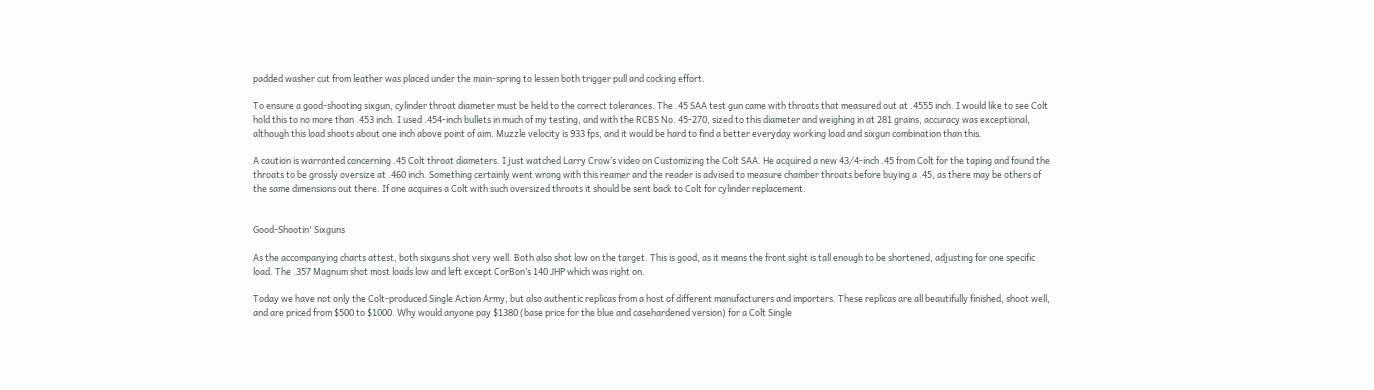padded washer cut from leather was placed under the main-spring to lessen both trigger pull and cocking effort.

To ensure a good-shooting sixgun, cylinder throat diameter must be held to the correct tolerances. The .45 SAA test gun came with throats that measured out at .4555 inch. I would like to see Colt hold this to no more than .453 inch. I used .454-inch bullets in much of my testing, and with the RCBS No. 45-270, sized to this diameter and weighing in at 281 grains, accuracy was exceptional, although this load shoots about one inch above point of aim. Muzzle velocity is 933 fps, and it would be hard to find a better everyday working load and sixgun combination than this.

A caution is warranted concerning .45 Colt throat diameters. I just watched Larry Crow’s video on Customizing the Colt SAA. He acquired a new 43⁄4-inch .45 from Colt for the taping and found the throats to be grossly oversize at .460 inch. Something certainly went wrong with this reamer and the reader is advised to measure chamber throats before buying a .45, as there may be others of the same dimensions out there. If one acquires a Colt with such oversized throats it should be sent back to Colt for cylinder replacement.


Good-Shootin' Sixguns

As the accompanying charts attest, both sixguns shot very well. Both also shot low on the target. This is good, as it means the front sight is tall enough to be shortened, adjusting for one specific load. The .357 Magnum shot most loads low and left except CorBon’s 140 JHP which was right on.

Today we have not only the Colt-produced Single Action Army, but also authentic replicas from a host of different manufacturers and importers. These replicas are all beautifully finished, shoot well, and are priced from $500 to $1000. Why would anyone pay $1380 (base price for the blue and casehardened version) for a Colt Single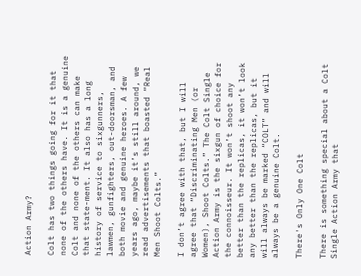Action Army?

Colt has two things going for it that none of the others have. It is a genuine Colt and none of the others can make that state-ment. It also has a long history of service to sixgunners, lawmen, gunfighters, out-doorsman, and both movie and genuine heroes. A few years ago, maybe it’s still around, we read advertisements that boasted “Real Men Shoot Colts.”

I don’t agree with that, but I will agree that “Discriminating Men (or Women), Shoot Colts.” The Colt Single Action Army is the sixgun of choice for the connoisseur. It won’t shoot any better than the replicas, it won’t look any better than the replicas, but it will always be marked “COLT” and will always be a genuine Colt.

There's Only One Colt

There is something special about a Colt Single Action Army that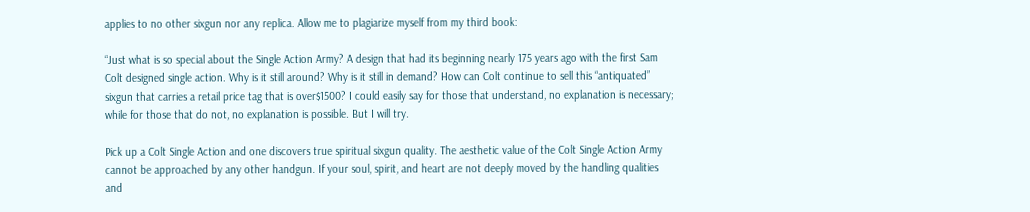applies to no other sixgun nor any replica. Allow me to plagiarize myself from my third book:

“Just what is so special about the Single Action Army? A design that had its beginning nearly 175 years ago with the first Sam Colt designed single action. Why is it still around? Why is it still in demand? How can Colt continue to sell this “antiquated” sixgun that carries a retail price tag that is over$1500? I could easily say for those that understand, no explanation is necessary; while for those that do not, no explanation is possible. But I will try.

Pick up a Colt Single Action and one discovers true spiritual sixgun quality. The aesthetic value of the Colt Single Action Army cannot be approached by any other handgun. If your soul, spirit, and heart are not deeply moved by the handling qualities and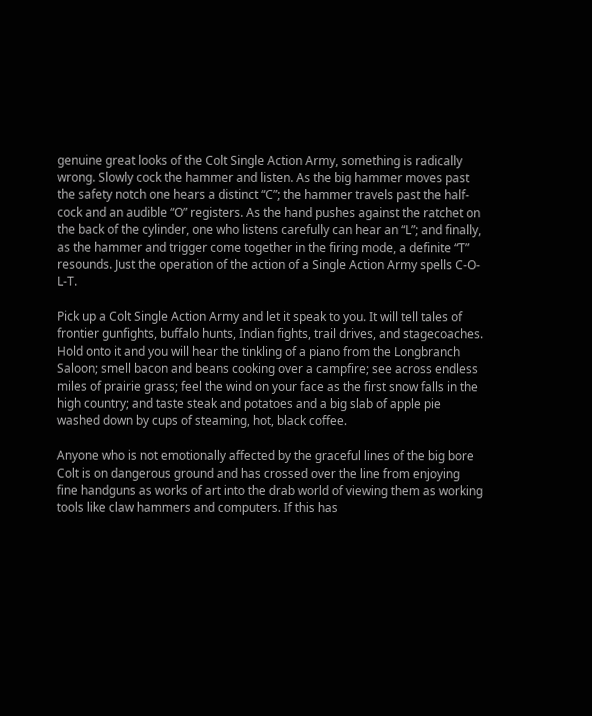genuine great looks of the Colt Single Action Army, something is radically wrong. Slowly cock the hammer and listen. As the big hammer moves past the safety notch one hears a distinct “C”; the hammer travels past the half-cock and an audible “O” registers. As the hand pushes against the ratchet on the back of the cylinder, one who listens carefully can hear an “L”; and finally, as the hammer and trigger come together in the firing mode, a definite “T” resounds. Just the operation of the action of a Single Action Army spells C-O-L-T.

Pick up a Colt Single Action Army and let it speak to you. It will tell tales of frontier gunfights, buffalo hunts, Indian fights, trail drives, and stagecoaches. Hold onto it and you will hear the tinkling of a piano from the Longbranch Saloon; smell bacon and beans cooking over a campfire; see across endless miles of prairie grass; feel the wind on your face as the first snow falls in the high country; and taste steak and potatoes and a big slab of apple pie washed down by cups of steaming, hot, black coffee.

Anyone who is not emotionally affected by the graceful lines of the big bore Colt is on dangerous ground and has crossed over the line from enjoying fine handguns as works of art into the drab world of viewing them as working tools like claw hammers and computers. If this has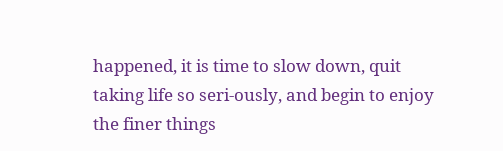happened, it is time to slow down, quit taking life so seri-ously, and begin to enjoy the finer things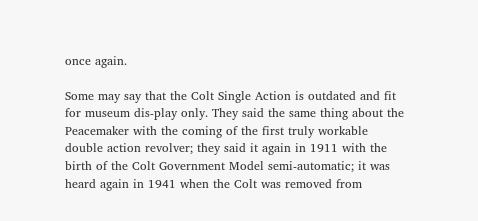once again.

Some may say that the Colt Single Action is outdated and fit for museum dis-play only. They said the same thing about the Peacemaker with the coming of the first truly workable double action revolver; they said it again in 1911 with the birth of the Colt Government Model semi-automatic; it was heard again in 1941 when the Colt was removed from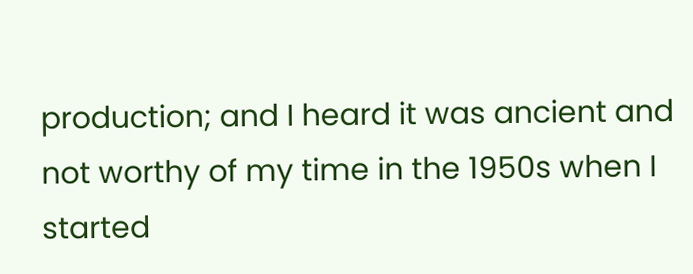production; and I heard it was ancient and not worthy of my time in the 1950s when I started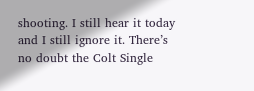shooting. I still hear it today and I still ignore it. There’s no doubt the Colt Single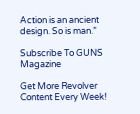Action is an ancient design. So is man.”

Subscribe To GUNS Magazine

Get More Revolver Content Every Week!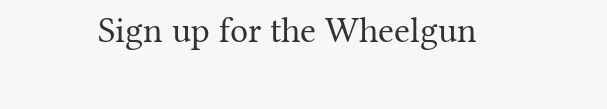Sign up for the Wheelgun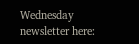Wednesday newsletter here: